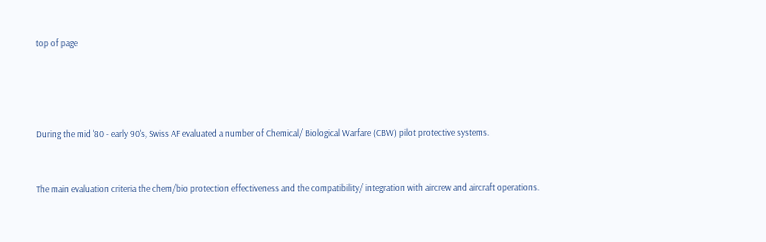top of page




During the mid '80 - early 90's, Swiss AF evaluated a number of Chemical/ Biological Warfare (CBW) pilot protective systems.


The main evaluation criteria the chem/bio protection effectiveness and the compatibility/ integration with aircrew and aircraft operations.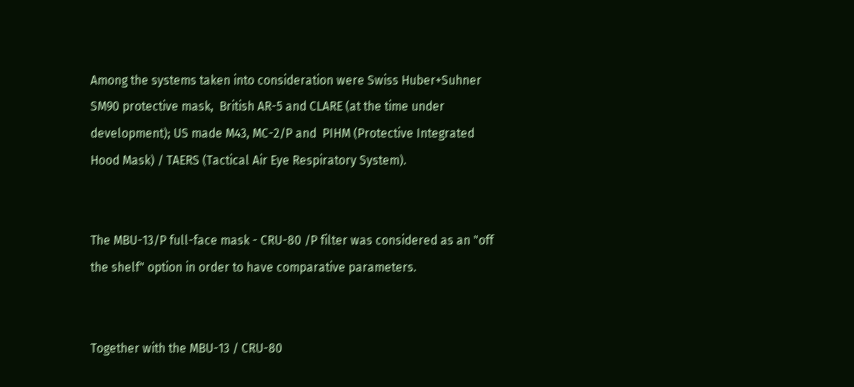Among the systems taken into consideration were Swiss Huber+Suhner SM90 protective mask,  British AR-5 and CLARE (at the time under development); US made M43, MC-2/P and  PIHM (Protective Integrated Hood Mask) / TAERS (Tactical Air Eye Respiratory System).


The MBU-13/P full-face mask - CRU-80 /P filter was considered as an "off the shelf" option in order to have comparative parameters.


Together with the MBU-13 / CRU-80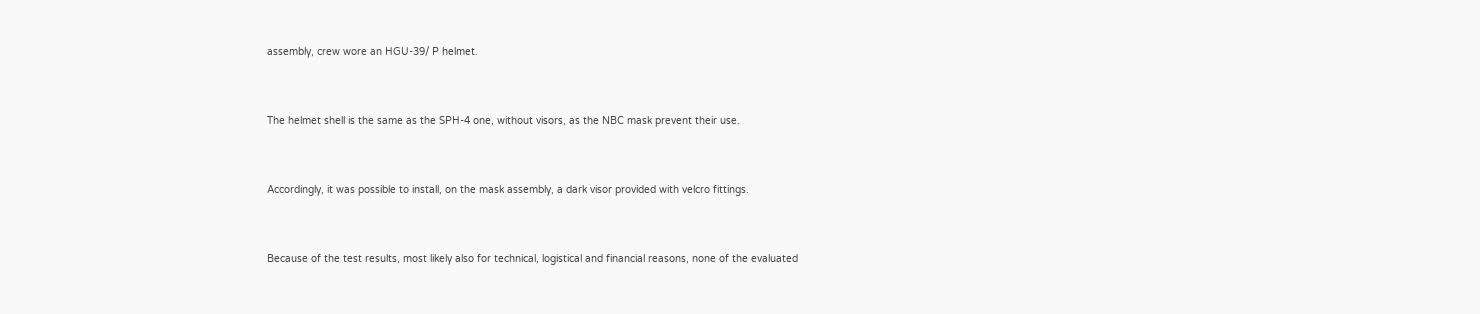assembly, crew wore an HGU-39/ P helmet.


The helmet shell is the same as the SPH-4 one, without visors, as the NBC mask prevent their use.


Accordingly, it was possible to install, on the mask assembly, a dark visor provided with velcro fittings.


Because of the test results, most likely also for technical, logistical and financial reasons, none of the evaluated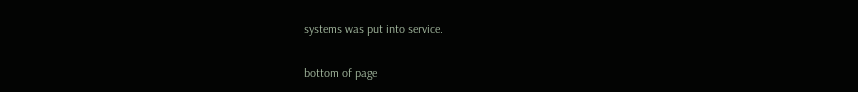systems was put into service.

bottom of page